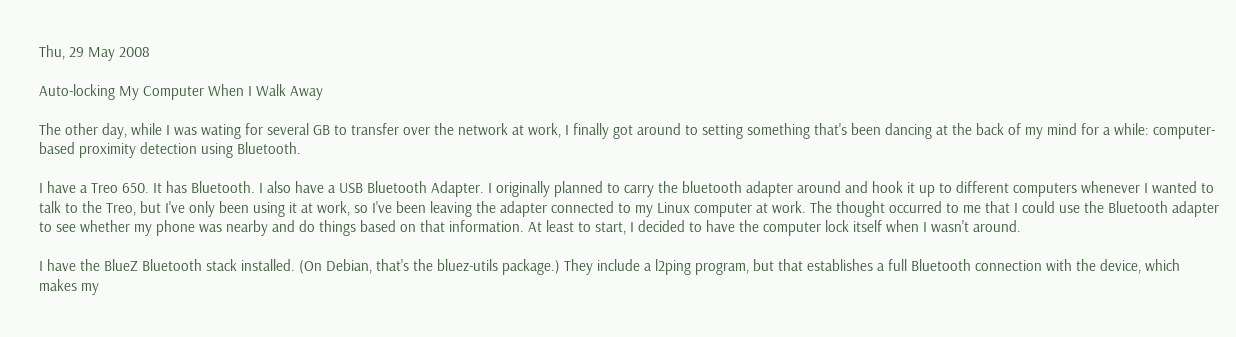Thu, 29 May 2008

Auto-locking My Computer When I Walk Away

The other day, while I was wating for several GB to transfer over the network at work, I finally got around to setting something that's been dancing at the back of my mind for a while: computer-based proximity detection using Bluetooth.

I have a Treo 650. It has Bluetooth. I also have a USB Bluetooth Adapter. I originally planned to carry the bluetooth adapter around and hook it up to different computers whenever I wanted to talk to the Treo, but I've only been using it at work, so I've been leaving the adapter connected to my Linux computer at work. The thought occurred to me that I could use the Bluetooth adapter to see whether my phone was nearby and do things based on that information. At least to start, I decided to have the computer lock itself when I wasn't around.

I have the BlueZ Bluetooth stack installed. (On Debian, that's the bluez-utils package.) They include a l2ping program, but that establishes a full Bluetooth connection with the device, which makes my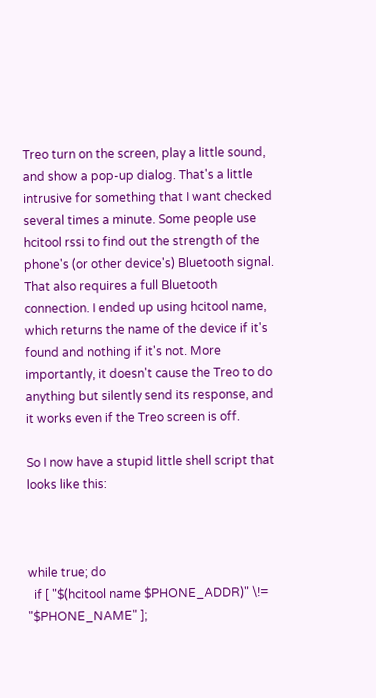Treo turn on the screen, play a little sound, and show a pop-up dialog. That's a little intrusive for something that I want checked several times a minute. Some people use hcitool rssi to find out the strength of the phone's (or other device's) Bluetooth signal. That also requires a full Bluetooth connection. I ended up using hcitool name, which returns the name of the device if it's found and nothing if it's not. More importantly, it doesn't cause the Treo to do anything but silently send its response, and it works even if the Treo screen is off.

So I now have a stupid little shell script that looks like this:



while true; do
  if [ "$(hcitool name $PHONE_ADDR)" \!= "$PHONE_NAME" ];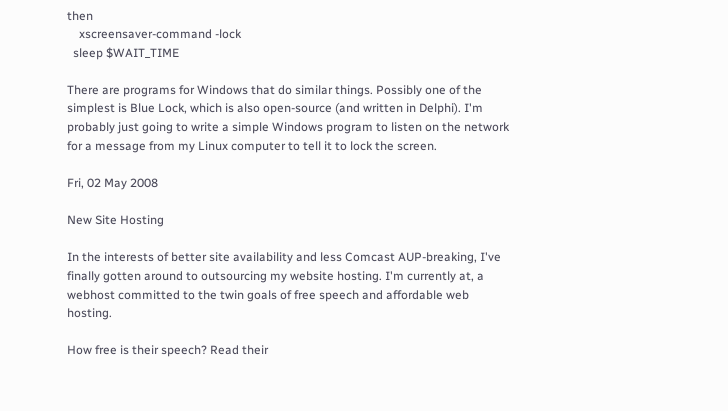then
    xscreensaver-command -lock
  sleep $WAIT_TIME

There are programs for Windows that do similar things. Possibly one of the simplest is Blue Lock, which is also open-source (and written in Delphi). I'm probably just going to write a simple Windows program to listen on the network for a message from my Linux computer to tell it to lock the screen.

Fri, 02 May 2008

New Site Hosting

In the interests of better site availability and less Comcast AUP-breaking, I've finally gotten around to outsourcing my website hosting. I'm currently at, a webhost committed to the twin goals of free speech and affordable web hosting.

How free is their speech? Read their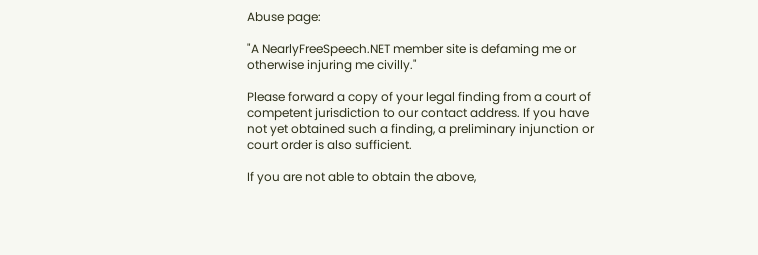Abuse page:

"A NearlyFreeSpeech.NET member site is defaming me or otherwise injuring me civilly."

Please forward a copy of your legal finding from a court of competent jurisdiction to our contact address. If you have not yet obtained such a finding, a preliminary injunction or court order is also sufficient.

If you are not able to obtain the above,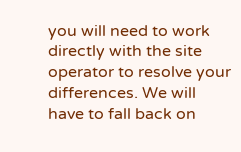you will need to work directly with the site operator to resolve your differences. We will have to fall back on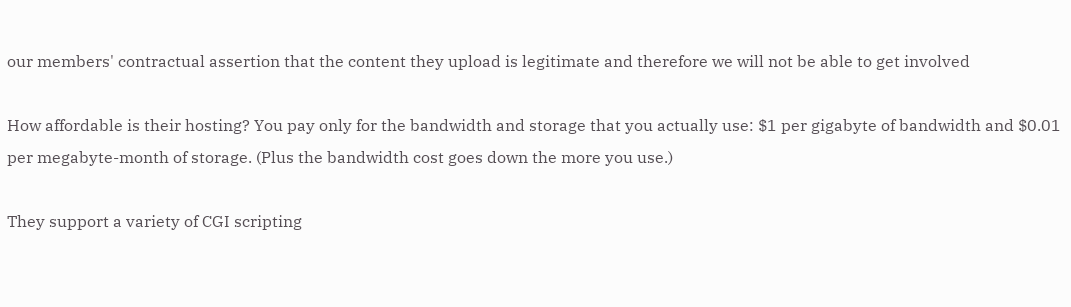our members' contractual assertion that the content they upload is legitimate and therefore we will not be able to get involved

How affordable is their hosting? You pay only for the bandwidth and storage that you actually use: $1 per gigabyte of bandwidth and $0.01 per megabyte-month of storage. (Plus the bandwidth cost goes down the more you use.)

They support a variety of CGI scripting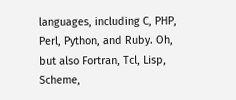languages, including C, PHP, Perl, Python, and Ruby. Oh, but also Fortran, Tcl, Lisp, Scheme,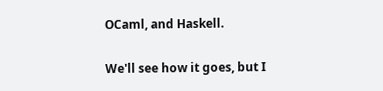OCaml, and Haskell.

We'll see how it goes, but I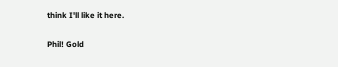think I'll like it here.

Phil! Gold